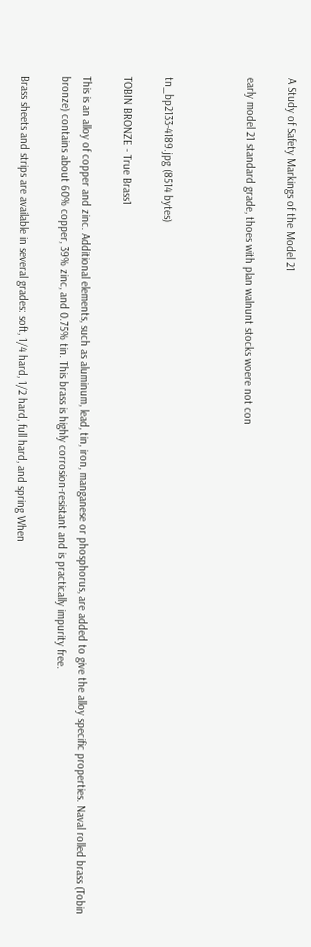A Study of Safety Markings of the Model 21

early model 21 standard grade, thoes with plan walnunt stocks woere not con



tn_bp2133-4189.jpg (8514 bytes)

TOBIN BRONZE - True Brass1

This is an alloy of copper and zinc. Additional elements, such as aluminum, lead, tin, iron, manganese or phosphorus, are added to give the alloy specific properties. Naval rolled brass (Tobin bronze) contains about 60% copper, 39% zinc, and 0.75% tin. This brass is highly corrosion-resistant and is practically impurity free.

Brass sheets and strips are available in several grades: soft, 1/4 hard, 1/2 hard, full hard, and spring When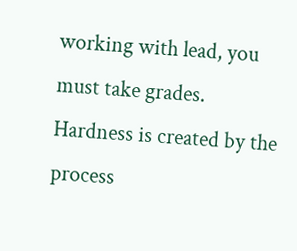working with lead, you must take grades. Hardness is created by the process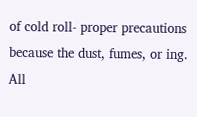of cold roll- proper precautions because the dust, fumes, or ing. All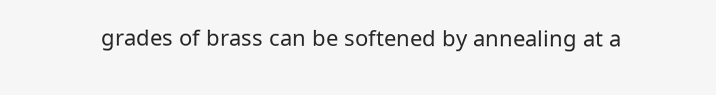grades of brass can be softened by annealing at a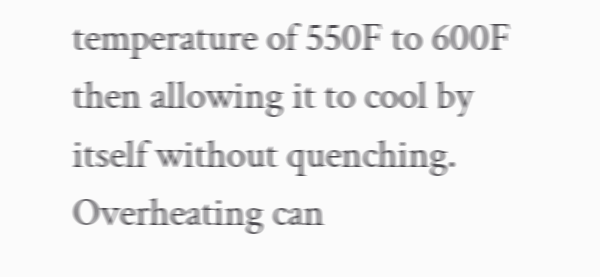temperature of 550F to 600F then allowing it to cool by itself without quenching. Overheating can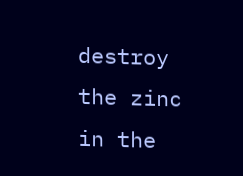destroy the zinc in the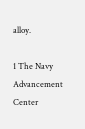alloy.

1 The Navy Advancement Center